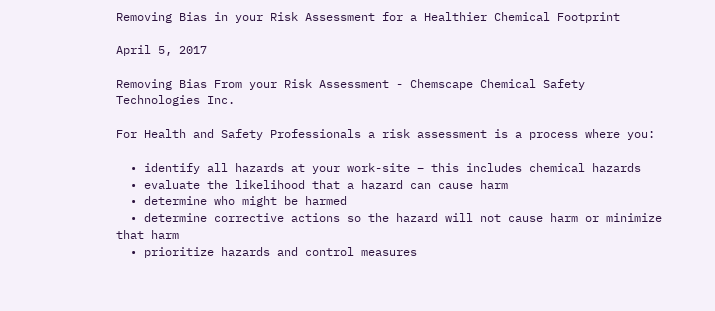Removing Bias in your Risk Assessment for a Healthier Chemical Footprint

April 5, 2017

Removing Bias From your Risk Assessment - Chemscape Chemical Safety Technologies Inc.

For Health and Safety Professionals a risk assessment is a process where you:

  • identify all hazards at your work-site – this includes chemical hazards
  • evaluate the likelihood that a hazard can cause harm
  • determine who might be harmed
  • determine corrective actions so the hazard will not cause harm or minimize that harm
  • prioritize hazards and control measures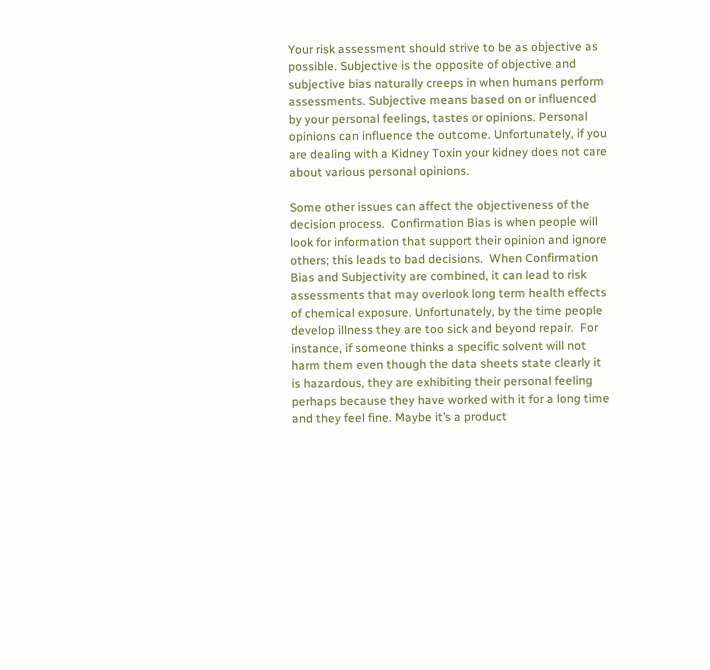Your risk assessment should strive to be as objective as possible. Subjective is the opposite of objective and subjective bias naturally creeps in when humans perform assessments. Subjective means based on or influenced by your personal feelings, tastes or opinions. Personal opinions can influence the outcome. Unfortunately, if you are dealing with a Kidney Toxin your kidney does not care about various personal opinions.

Some other issues can affect the objectiveness of the decision process.  Confirmation Bias is when people will look for information that support their opinion and ignore others; this leads to bad decisions.  When Confirmation Bias and Subjectivity are combined, it can lead to risk assessments that may overlook long term health effects of chemical exposure. Unfortunately, by the time people develop illness they are too sick and beyond repair.  For instance, if someone thinks a specific solvent will not harm them even though the data sheets state clearly it is hazardous, they are exhibiting their personal feeling perhaps because they have worked with it for a long time and they feel fine. Maybe it’s a product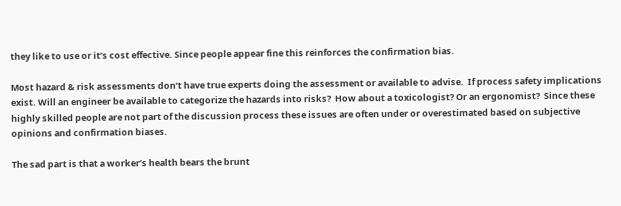they like to use or it’s cost effective. Since people appear fine this reinforces the confirmation bias.

Most hazard & risk assessments don’t have true experts doing the assessment or available to advise.  If process safety implications exist. Will an engineer be available to categorize the hazards into risks?  How about a toxicologist? Or an ergonomist?  Since these highly skilled people are not part of the discussion process these issues are often under or overestimated based on subjective opinions and confirmation biases.

The sad part is that a worker’s health bears the brunt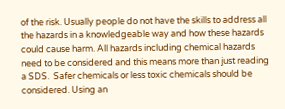of the risk. Usually people do not have the skills to address all the hazards in a knowledgeable way and how these hazards could cause harm. All hazards including chemical hazards need to be considered and this means more than just reading a SDS.  Safer chemicals or less toxic chemicals should be considered. Using an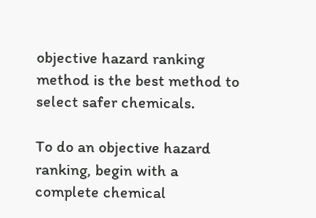objective hazard ranking method is the best method to select safer chemicals.

To do an objective hazard ranking, begin with a complete chemical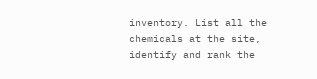inventory. List all the chemicals at the site, identify and rank the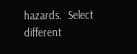hazards.  Select different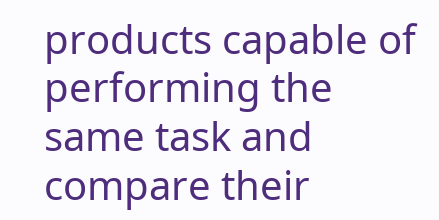products capable of performing the same task and compare their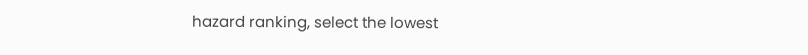hazard ranking, select the lowest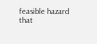feasible hazard that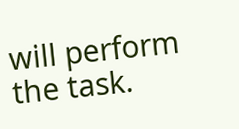will perform the task.